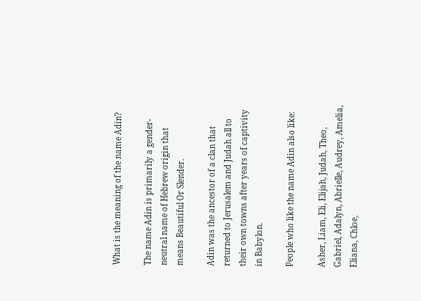What is the meaning of the name Adin?

The name Adin is primarily a gender-neutral name of Hebrew origin that means Beautiful Or Slender.

Adin was the ancestor of a clan that returned to Jerusalem and Judah all to their own towns after years of captivity in Babylon.

People who like the name Adin also like:

Asher, Liam, Eli, Elijah, Judah, Theo, Gabriel, Adalyn, Abrielle, Audrey, Amelia, Eliana, Chloe,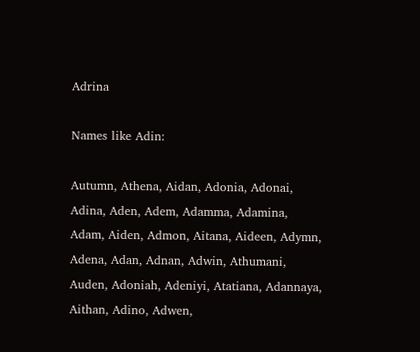Adrina

Names like Adin:

Autumn, Athena, Aidan, Adonia, Adonai, Adina, Aden, Adem, Adamma, Adamina, Adam, Aiden, Admon, Aitana, Aideen, Adymn, Adena, Adan, Adnan, Adwin, Athumani, Auden, Adoniah, Adeniyi, Atatiana, Adannaya, Aithan, Adino, Adwen,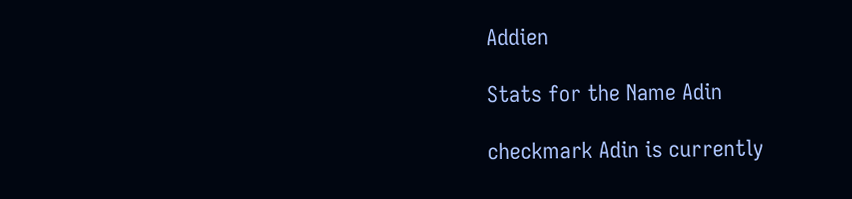Addien

Stats for the Name Adin

checkmark Adin is currently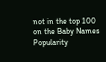not in the top 100 on the Baby Names Popularity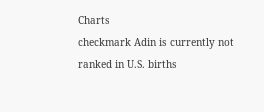Charts
checkmark Adin is currently not ranked in U.S. births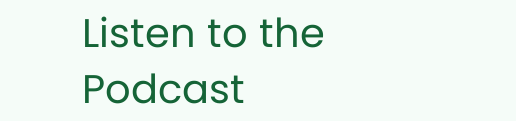Listen to the Podcast